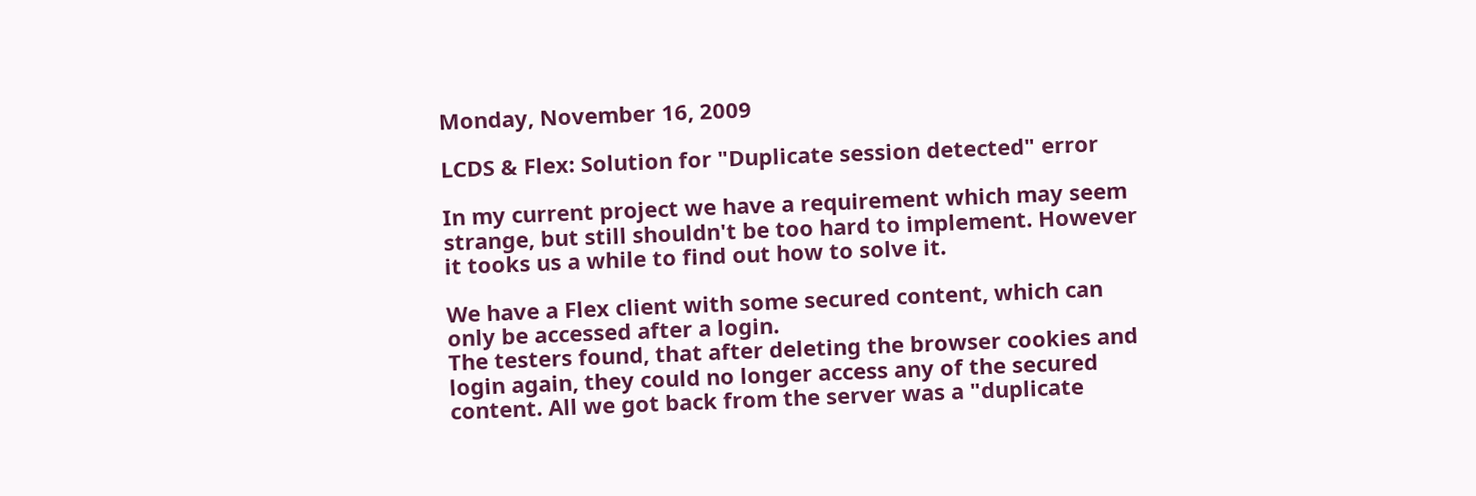Monday, November 16, 2009

LCDS & Flex: Solution for "Duplicate session detected" error

In my current project we have a requirement which may seem strange, but still shouldn't be too hard to implement. However it tooks us a while to find out how to solve it.

We have a Flex client with some secured content, which can only be accessed after a login.
The testers found, that after deleting the browser cookies and login again, they could no longer access any of the secured content. All we got back from the server was a "duplicate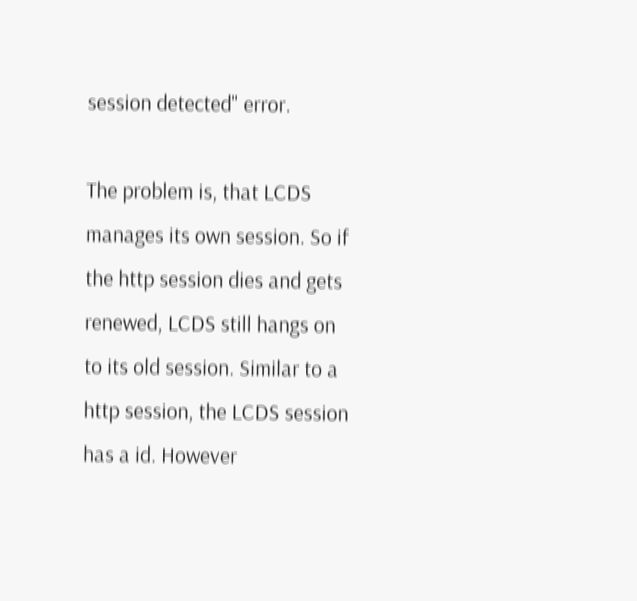session detected" error.

The problem is, that LCDS manages its own session. So if the http session dies and gets renewed, LCDS still hangs on to its old session. Similar to a http session, the LCDS session has a id. However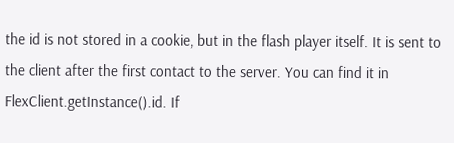the id is not stored in a cookie, but in the flash player itself. It is sent to the client after the first contact to the server. You can find it in FlexClient.getInstance().id. If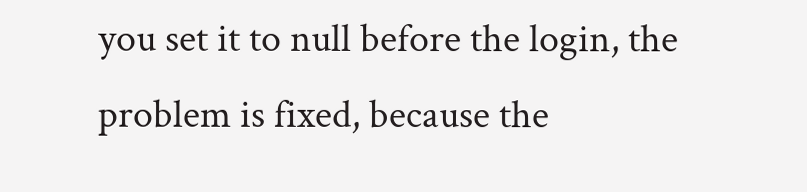you set it to null before the login, the problem is fixed, because the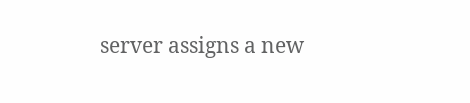server assigns a new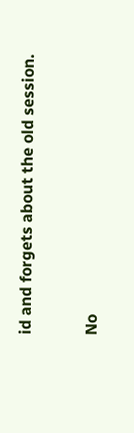id and forgets about the old session.

No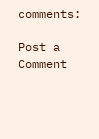comments:

Post a Comment